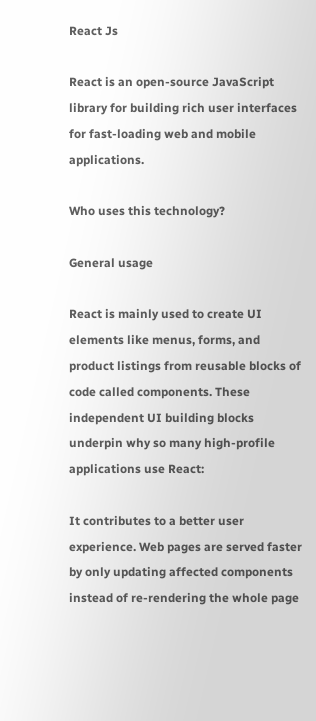React Js

React is an open-source JavaScript library for building rich user interfaces for fast-loading web and mobile applications.

Who uses this technology?

General usage

React is mainly used to create UI elements like menus, forms, and product listings from reusable blocks of code called components. These independent UI building blocks underpin why so many high-profile applications use React:

It contributes to a better user experience. Web pages are served faster by only updating affected components instead of re-rendering the whole page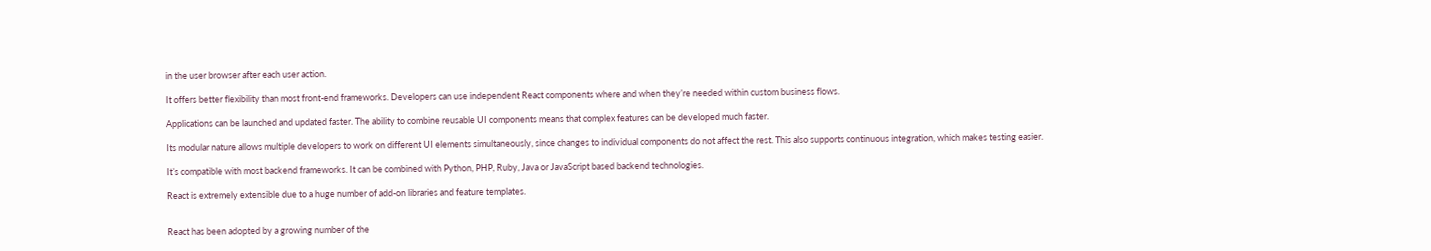in the user browser after each user action.

It offers better flexibility than most front-end frameworks. Developers can use independent React components where and when they’re needed within custom business flows.

Applications can be launched and updated faster. The ability to combine reusable UI components means that complex features can be developed much faster.

Its modular nature allows multiple developers to work on different UI elements simultaneously, since changes to individual components do not affect the rest. This also supports continuous integration, which makes testing easier.

It’s compatible with most backend frameworks. It can be combined with Python, PHP, Ruby, Java or JavaScript based backend technologies.

React is extremely extensible due to a huge number of add-on libraries and feature templates.


React has been adopted by a growing number of the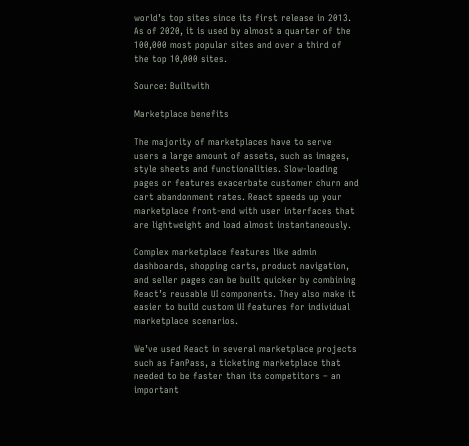world’s top sites since its first release in 2013. As of 2020, it is used by almost a quarter of the 100,000 most popular sites and over a third of the top 10,000 sites.

Source: Builtwith

Marketplace benefits

The majority of marketplaces have to serve users a large amount of assets, such as images, style sheets and functionalities. Slow-loading pages or features exacerbate customer churn and cart abandonment rates. React speeds up your marketplace front-end with user interfaces that are lightweight and load almost instantaneously.

Complex marketplace features like admin dashboards, shopping carts, product navigation, and seller pages can be built quicker by combining React’s reusable UI components. They also make it easier to build custom UI features for individual marketplace scenarios.

We’ve used React in several marketplace projects such as FanPass, a ticketing marketplace that needed to be faster than its competitors – an important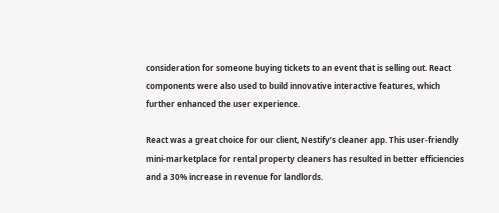consideration for someone buying tickets to an event that is selling out. React components were also used to build innovative interactive features, which further enhanced the user experience.

React was a great choice for our client, Nestify’s cleaner app. This user-friendly mini-marketplace for rental property cleaners has resulted in better efficiencies and a 30% increase in revenue for landlords.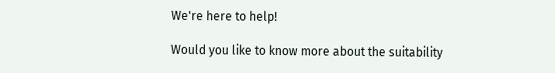We're here to help!

Would you like to know more about the suitability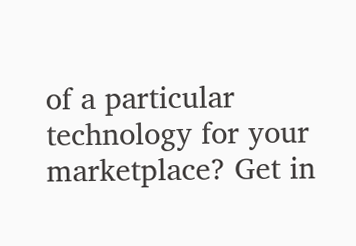of a particular technology for your marketplace? Get in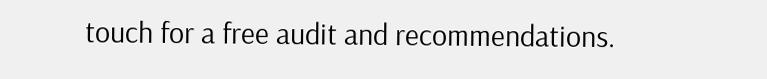touch for a free audit and recommendations.